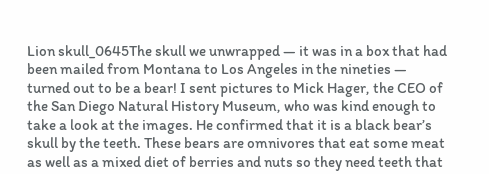Lion skull_0645The skull we unwrapped — it was in a box that had been mailed from Montana to Los Angeles in the nineties — turned out to be a bear! I sent pictures to Mick Hager, the CEO of the San Diego Natural History Museum, who was kind enough to take a look at the images. He confirmed that it is a black bear’s skull by the teeth. These bears are omnivores that eat some meat as well as a mixed diet of berries and nuts so they need teeth that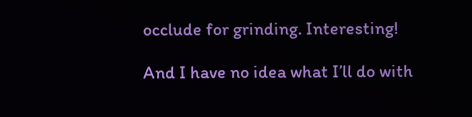occlude for grinding. Interesting!

And I have no idea what I’ll do with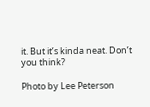it. But it’s kinda neat. Don’t you think?

Photo by Lee Peterson